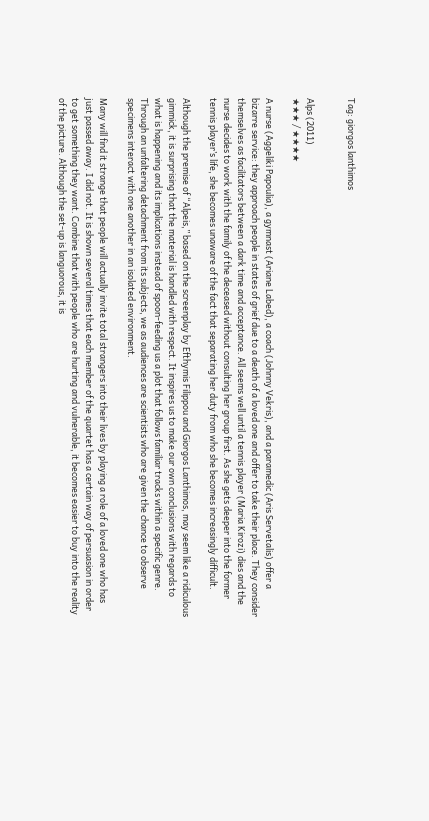Tag: giorgos lanthimos


Alps (2011)
★★★ / ★★★★

A nurse (Aggeliki Papoulia), a gymnast (Ariane Labed), a coach (Johnny Vekris), and a paramedic (Aris Servetalis) offer a bizarre service: they approach people in states of grief due to a death of a loved one and offer to take their place. They consider themselves as facilitators between a dark time and acceptance. All seems well until a tennis player (Maria Kirozi) dies and the nurse decides to work with the family of the deceased without consulting her group first. As she gets deeper into the former tennis player’s life, she becomes unaware of the fact that separating her duty from who she becomes increasingly difficult.

Although the premise of “Alpeis,” based on the screenplay by Efthymis Filippou and Giorgos Lanthimos, may seem like a ridiculous gimmick, it is surprising that the material is handled with respect. It inspires us to make our own conclusions with regards to what is happening and its implications instead of spoon-feeding us a plot that follows familiar tracks within a specific genre. Through an unfaltering detachment from its subjects, we as audiences are scientists who are given the chance to observe specimens interact with one another in an isolated environment.

Many will find it strange that people will actually invite total strangers into their lives by playing a role of a loved one who has just passed away. I did not. It is shown several times that each member of the quartet has a certain way of persuasion in order to get something they want. Combine that with people who are hurting and vulnerable, it becomes easier to buy into the reality of the picture. Although the set-up is languorous, it is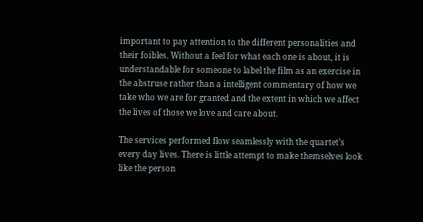important to pay attention to the different personalities and their foibles. Without a feel for what each one is about, it is understandable for someone to label the film as an exercise in the abstruse rather than a intelligent commentary of how we take who we are for granted and the extent in which we affect the lives of those we love and care about.

The services performed flow seamlessly with the quartet’s every day lives. There is little attempt to make themselves look like the person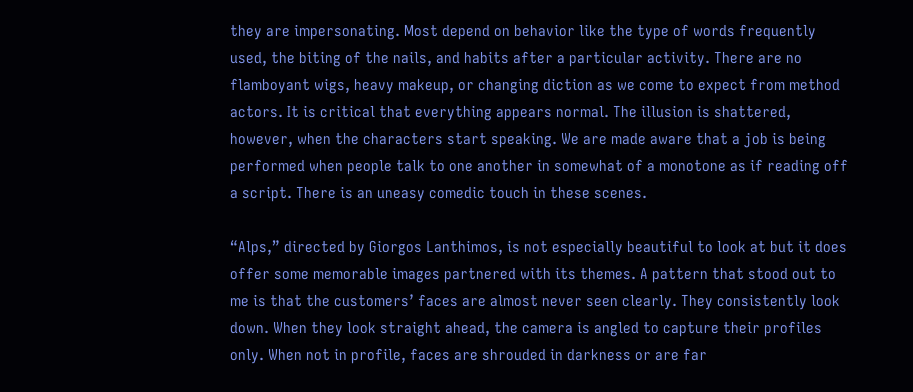they are impersonating. Most depend on behavior like the type of words frequently used, the biting of the nails, and habits after a particular activity. There are no flamboyant wigs, heavy makeup, or changing diction as we come to expect from method actors. It is critical that everything appears normal. The illusion is shattered, however, when the characters start speaking. We are made aware that a job is being performed when people talk to one another in somewhat of a monotone as if reading off a script. There is an uneasy comedic touch in these scenes.

“Alps,” directed by Giorgos Lanthimos, is not especially beautiful to look at but it does offer some memorable images partnered with its themes. A pattern that stood out to me is that the customers’ faces are almost never seen clearly. They consistently look down. When they look straight ahead, the camera is angled to capture their profiles only. When not in profile, faces are shrouded in darkness or are far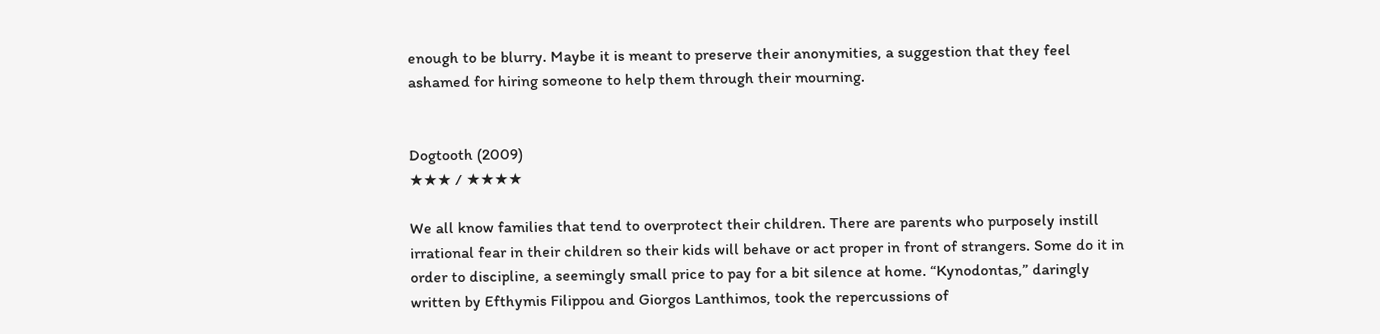enough to be blurry. Maybe it is meant to preserve their anonymities, a suggestion that they feel ashamed for hiring someone to help them through their mourning.


Dogtooth (2009)
★★★ / ★★★★

We all know families that tend to overprotect their children. There are parents who purposely instill irrational fear in their children so their kids will behave or act proper in front of strangers. Some do it in order to discipline, a seemingly small price to pay for a bit silence at home. “Kynodontas,” daringly written by Efthymis Filippou and Giorgos Lanthimos, took the repercussions of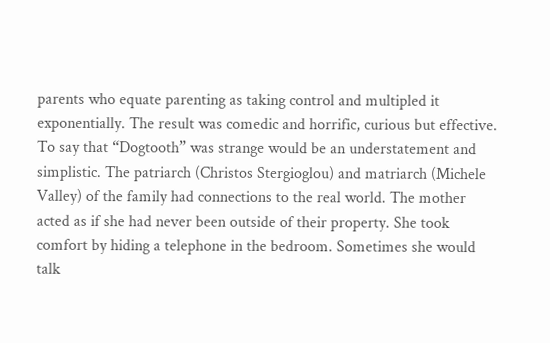parents who equate parenting as taking control and multipled it exponentially. The result was comedic and horrific, curious but effective. To say that “Dogtooth” was strange would be an understatement and simplistic. The patriarch (Christos Stergioglou) and matriarch (Michele Valley) of the family had connections to the real world. The mother acted as if she had never been outside of their property. She took comfort by hiding a telephone in the bedroom. Sometimes she would talk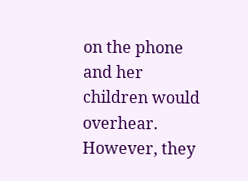on the phone and her children would overhear. However, they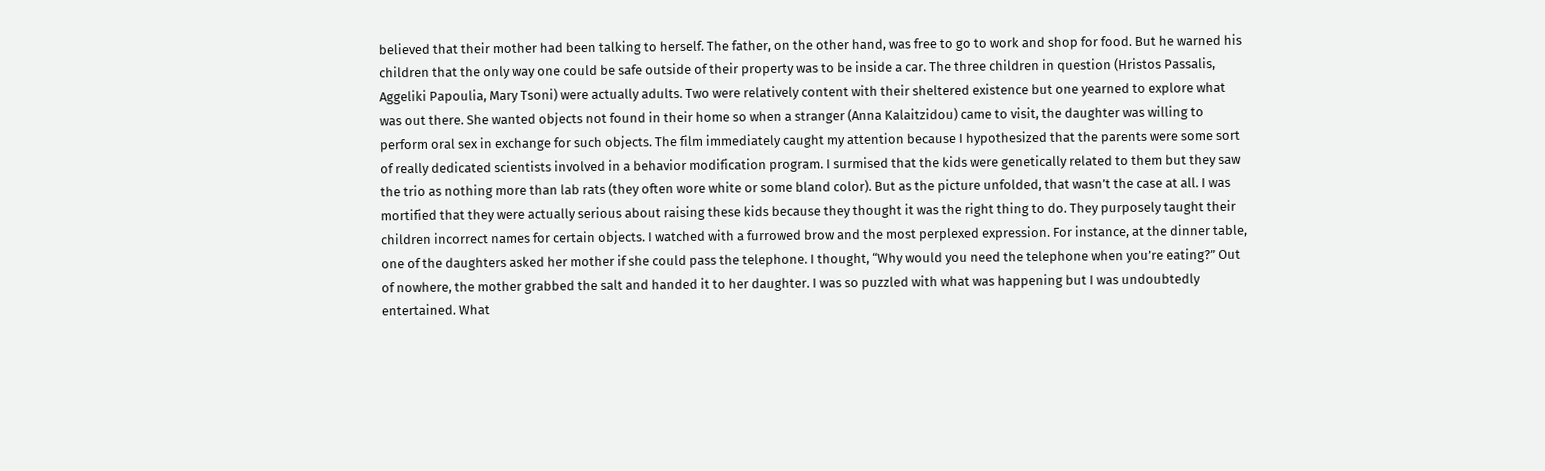believed that their mother had been talking to herself. The father, on the other hand, was free to go to work and shop for food. But he warned his children that the only way one could be safe outside of their property was to be inside a car. The three children in question (Hristos Passalis, Aggeliki Papoulia, Mary Tsoni) were actually adults. Two were relatively content with their sheltered existence but one yearned to explore what was out there. She wanted objects not found in their home so when a stranger (Anna Kalaitzidou) came to visit, the daughter was willing to perform oral sex in exchange for such objects. The film immediately caught my attention because I hypothesized that the parents were some sort of really dedicated scientists involved in a behavior modification program. I surmised that the kids were genetically related to them but they saw the trio as nothing more than lab rats (they often wore white or some bland color). But as the picture unfolded, that wasn’t the case at all. I was mortified that they were actually serious about raising these kids because they thought it was the right thing to do. They purposely taught their children incorrect names for certain objects. I watched with a furrowed brow and the most perplexed expression. For instance, at the dinner table, one of the daughters asked her mother if she could pass the telephone. I thought, “Why would you need the telephone when you’re eating?” Out of nowhere, the mother grabbed the salt and handed it to her daughter. I was so puzzled with what was happening but I was undoubtedly entertained. What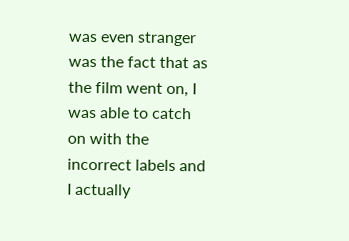was even stranger was the fact that as the film went on, I was able to catch on with the incorrect labels and I actually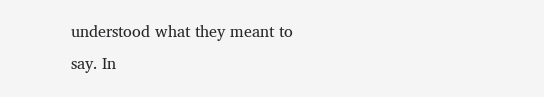understood what they meant to say. In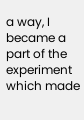a way, I became a part of the experiment which made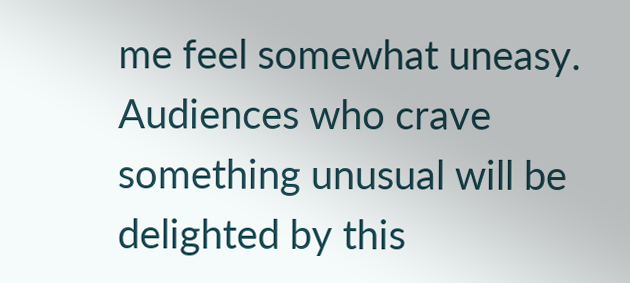me feel somewhat uneasy. Audiences who crave something unusual will be delighted by this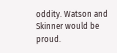oddity. Watson and Skinner would be proud.